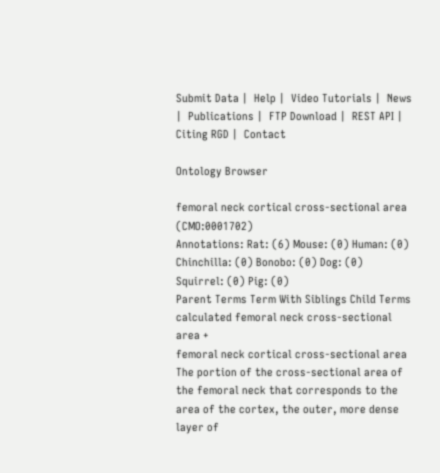Submit Data |  Help |  Video Tutorials |  News |  Publications |  FTP Download |  REST API |  Citing RGD |  Contact

Ontology Browser

femoral neck cortical cross-sectional area (CMO:0001702)
Annotations: Rat: (6) Mouse: (0) Human: (0) Chinchilla: (0) Bonobo: (0) Dog: (0) Squirrel: (0) Pig: (0)
Parent Terms Term With Siblings Child Terms
calculated femoral neck cross-sectional area +
femoral neck cortical cross-sectional area
The portion of the cross-sectional area of the femoral neck that corresponds to the area of the cortex, the outer, more dense layer of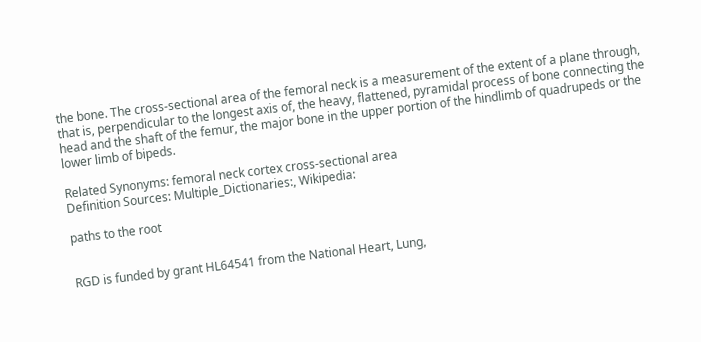the bone. The cross-sectional area of the femoral neck is a measurement of the extent of a plane through, that is, perpendicular to the longest axis of, the heavy, flattened, pyramidal process of bone connecting the head and the shaft of the femur, the major bone in the upper portion of the hindlimb of quadrupeds or the lower limb of bipeds.

Related Synonyms: femoral neck cortex cross-sectional area
Definition Sources: Multiple_Dictionaries:, Wikipedia:

paths to the root


RGD is funded by grant HL64541 from the National Heart, Lung,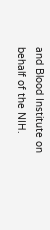and Blood Institute on behalf of the NIH.